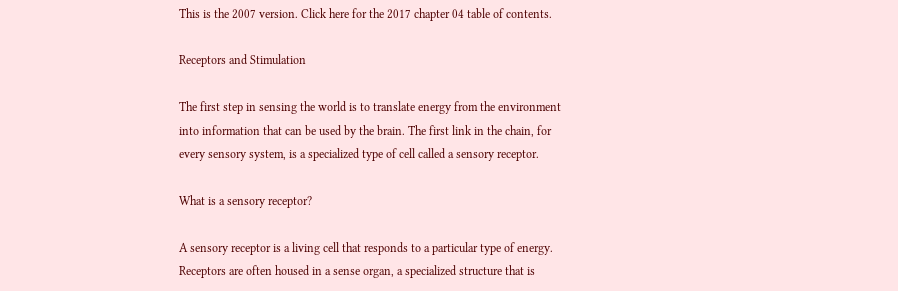This is the 2007 version. Click here for the 2017 chapter 04 table of contents.

Receptors and Stimulation

The first step in sensing the world is to translate energy from the environment into information that can be used by the brain. The first link in the chain, for every sensory system, is a specialized type of cell called a sensory receptor.

What is a sensory receptor?

A sensory receptor is a living cell that responds to a particular type of energy. Receptors are often housed in a sense organ, a specialized structure that is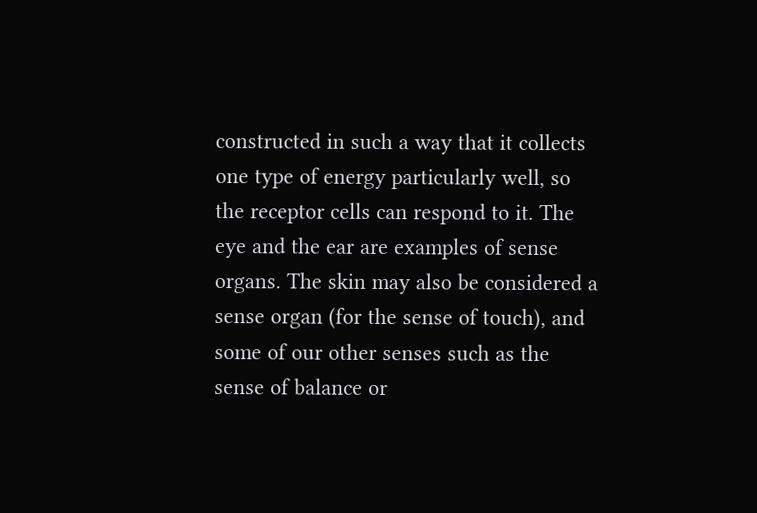constructed in such a way that it collects one type of energy particularly well, so the receptor cells can respond to it. The eye and the ear are examples of sense organs. The skin may also be considered a sense organ (for the sense of touch), and some of our other senses such as the sense of balance or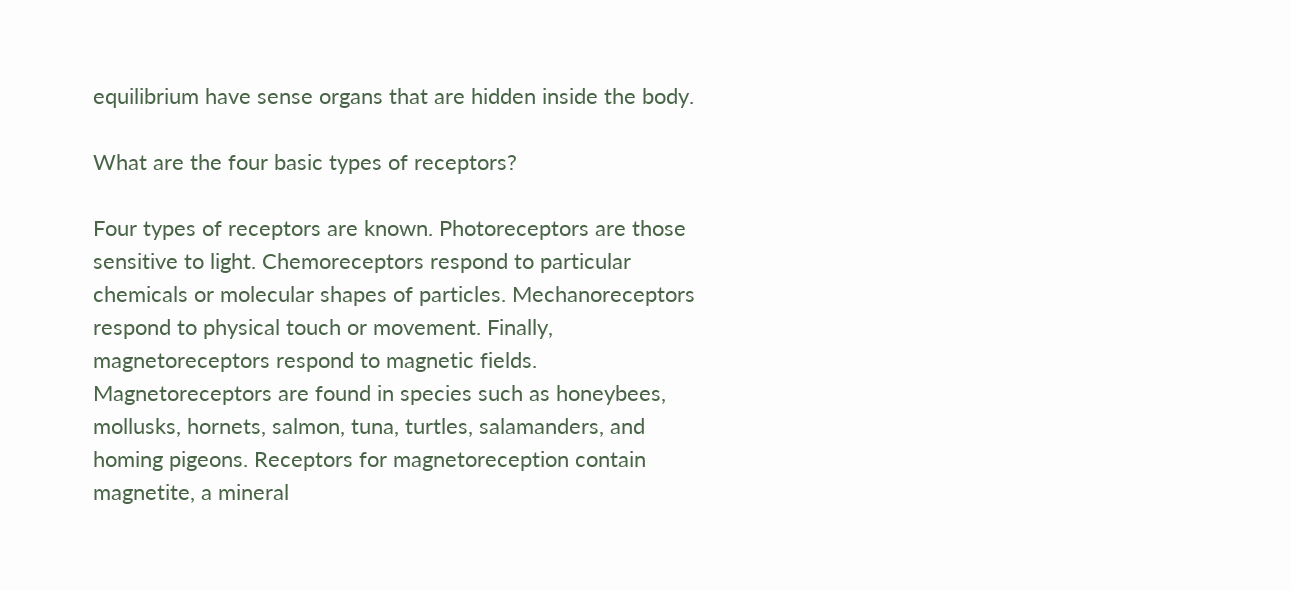equilibrium have sense organs that are hidden inside the body.

What are the four basic types of receptors?

Four types of receptors are known. Photoreceptors are those sensitive to light. Chemoreceptors respond to particular chemicals or molecular shapes of particles. Mechanoreceptors respond to physical touch or movement. Finally, magnetoreceptors respond to magnetic fields. Magnetoreceptors are found in species such as honeybees, mollusks, hornets, salmon, tuna, turtles, salamanders, and homing pigeons. Receptors for magnetoreception contain magnetite, a mineral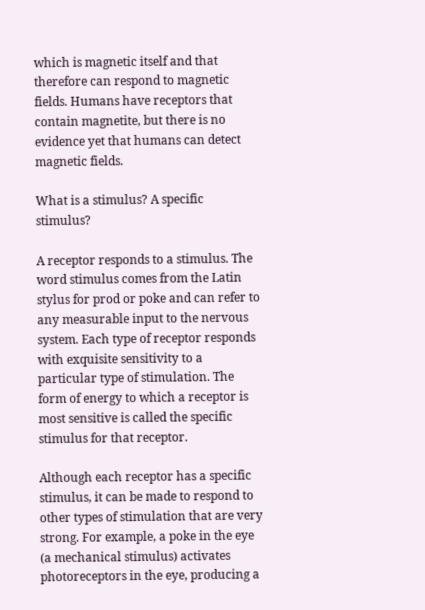which is magnetic itself and that therefore can respond to magnetic fields. Humans have receptors that contain magnetite, but there is no evidence yet that humans can detect magnetic fields.

What is a stimulus? A specific stimulus?

A receptor responds to a stimulus. The word stimulus comes from the Latin stylus for prod or poke and can refer to any measurable input to the nervous system. Each type of receptor responds with exquisite sensitivity to a particular type of stimulation. The form of energy to which a receptor is most sensitive is called the specific stimulus for that receptor.

Although each receptor has a specific stimulus, it can be made to respond to other types of stimulation that are very strong. For example, a poke in the eye (a mechanical stimulus) activates photoreceptors in the eye, producing a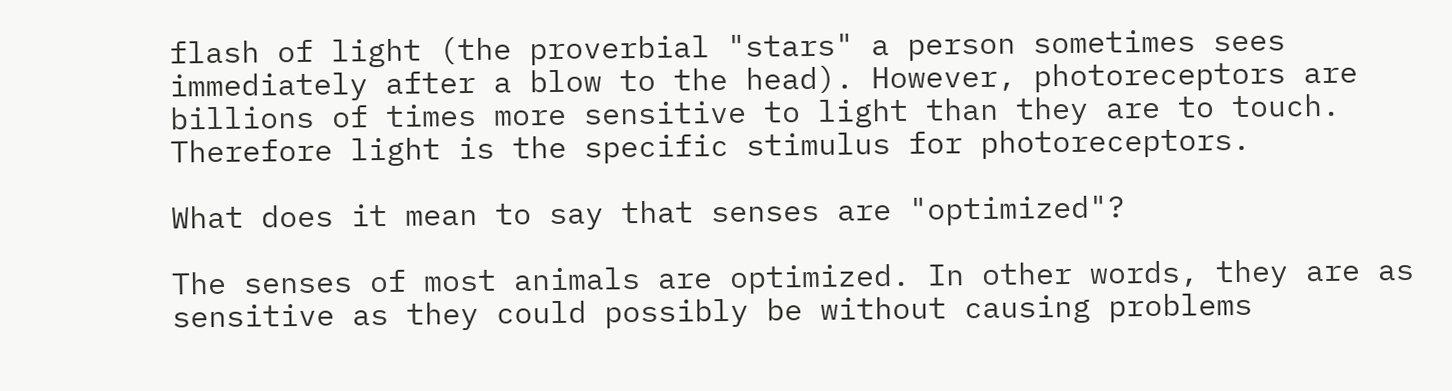flash of light (the proverbial "stars" a person sometimes sees immediately after a blow to the head). However, photoreceptors are billions of times more sensitive to light than they are to touch. Therefore light is the specific stimulus for photoreceptors.

What does it mean to say that senses are "optimized"?

The senses of most animals are optimized. In other words, they are as sensitive as they could possibly be without causing problems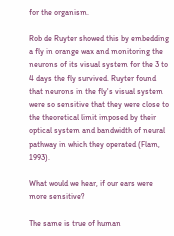for the organism.

Rob de Ruyter showed this by embedding a fly in orange wax and monitoring the neurons of its visual system for the 3 to 4 days the fly survived. Ruyter found that neurons in the fly's visual system were so sensitive that they were close to the theoretical limit imposed by their optical system and bandwidth of neural pathway in which they operated (Flam, 1993).

What would we hear, if our ears were more sensitive?

The same is true of human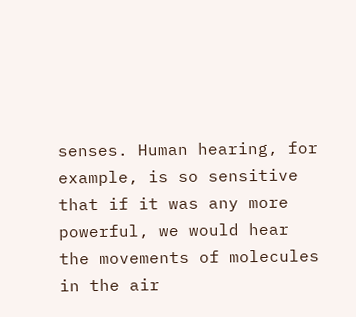senses. Human hearing, for example, is so sensitive that if it was any more powerful, we would hear the movements of molecules in the air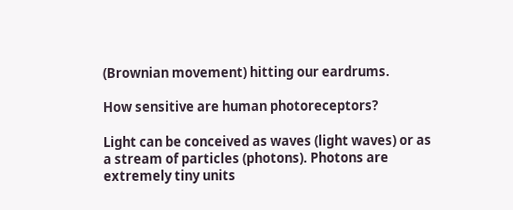(Brownian movement) hitting our eardrums.

How sensitive are human photoreceptors?

Light can be conceived as waves (light waves) or as a stream of particles (photons). Photons are extremely tiny units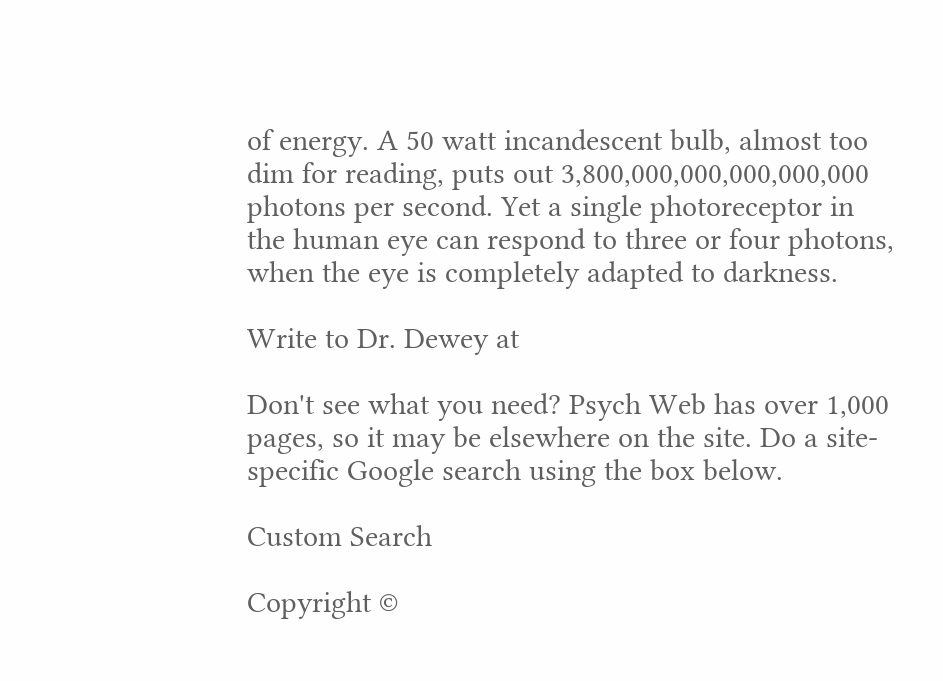of energy. A 50 watt incandescent bulb, almost too dim for reading, puts out 3,800,000,000,000,000,000 photons per second. Yet a single photoreceptor in the human eye can respond to three or four photons, when the eye is completely adapted to darkness.

Write to Dr. Dewey at

Don't see what you need? Psych Web has over 1,000 pages, so it may be elsewhere on the site. Do a site-specific Google search using the box below.

Custom Search

Copyright ©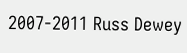2007-2011 Russ Dewey